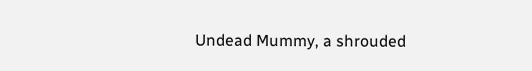Undead Mummy, a shrouded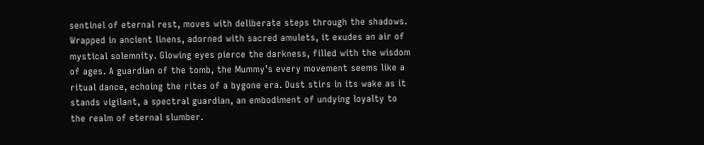sentinel of eternal rest, moves with deliberate steps through the shadows. Wrapped in ancient linens, adorned with sacred amulets, it exudes an air of mystical solemnity. Glowing eyes pierce the darkness, filled with the wisdom of ages. A guardian of the tomb, the Mummy’s every movement seems like a ritual dance, echoing the rites of a bygone era. Dust stirs in its wake as it stands vigilant, a spectral guardian, an embodiment of undying loyalty to the realm of eternal slumber.